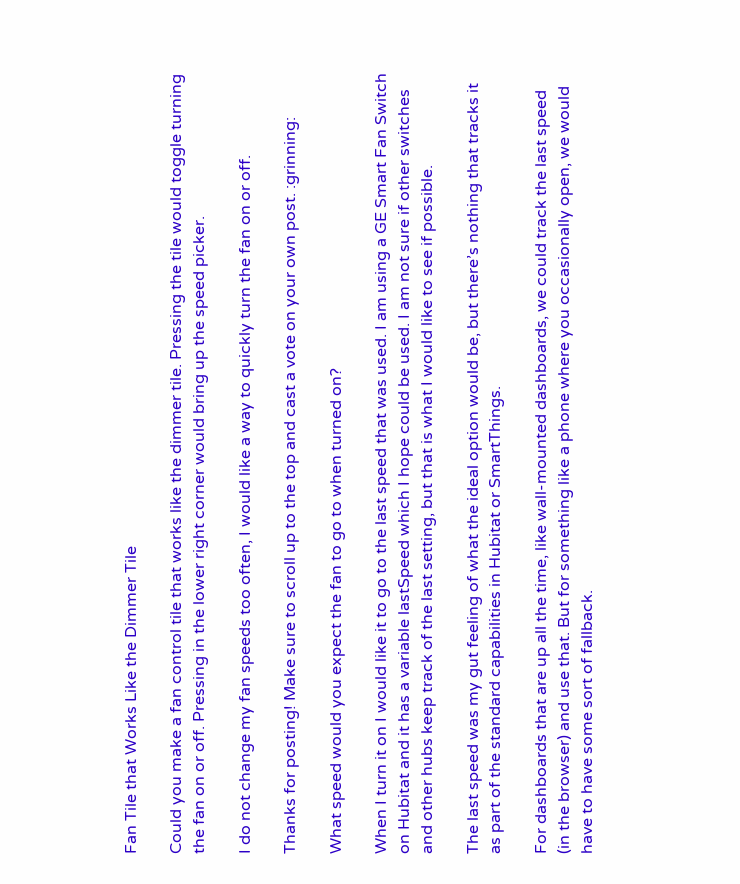Fan Tile that Works Like the Dimmer Tile

Could you make a fan control tile that works like the dimmer tile. Pressing the tile would toggle turning the fan on or off. Pressing in the lower right corner would bring up the speed picker.

I do not change my fan speeds too often, I would like a way to quickly turn the fan on or off.

Thanks for posting! Make sure to scroll up to the top and cast a vote on your own post. :grinning:

What speed would you expect the fan to go to when turned on?

When I turn it on I would like it to go to the last speed that was used. I am using a GE Smart Fan Switch on Hubitat and it has a variable lastSpeed which I hope could be used. I am not sure if other switches and other hubs keep track of the last setting, but that is what I would like to see if possible.

The last speed was my gut feeling of what the ideal option would be, but there’s nothing that tracks it as part of the standard capabilities in Hubitat or SmartThings.

For dashboards that are up all the time, like wall-mounted dashboards, we could track the last speed (in the browser) and use that. But for something like a phone where you occasionally open, we would have to have some sort of fallback.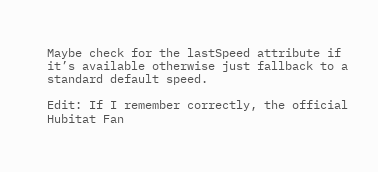Maybe check for the lastSpeed attribute if it’s available otherwise just fallback to a standard default speed.

Edit: If I remember correctly, the official Hubitat Fan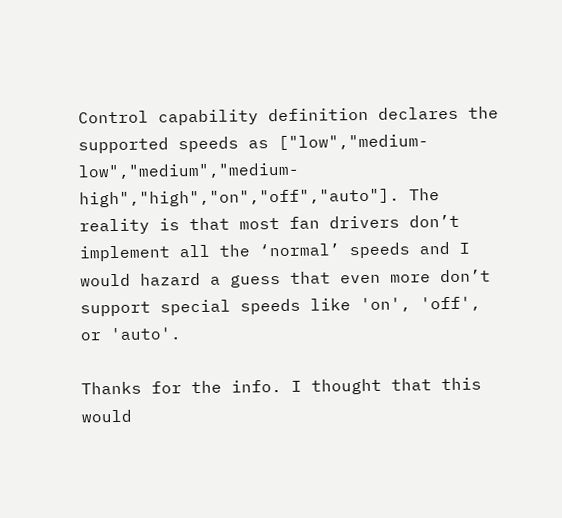Control capability definition declares the supported speeds as ["low","medium-low","medium","medium-high","high","on","off","auto"]. The reality is that most fan drivers don’t implement all the ‘normal’ speeds and I would hazard a guess that even more don’t support special speeds like 'on', 'off', or 'auto'.

Thanks for the info. I thought that this would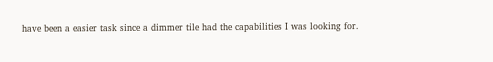have been a easier task since a dimmer tile had the capabilities I was looking for.